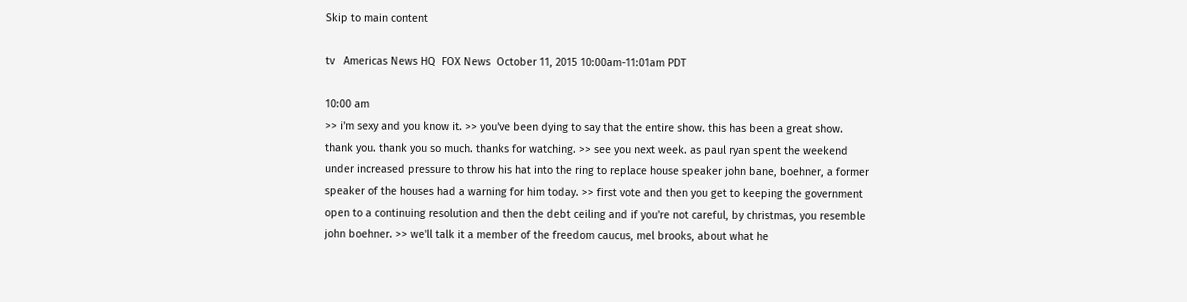Skip to main content

tv   Americas News HQ  FOX News  October 11, 2015 10:00am-11:01am PDT

10:00 am
>> i'm sexy and you know it. >> you've been dying to say that the entire show. this has been a great show. thank you. thank you so much. thanks for watching. >> see you next week. as paul ryan spent the weekend under increased pressure to throw his hat into the ring to replace house speaker john bane, boehner, a former speaker of the houses had a warning for him today. >> first vote and then you get to keeping the government open to a continuing resolution and then the debt ceiling and if you're not careful, by christmas, you resemble john boehner. >> we'll talk it a member of the freedom caucus, mel brooks, about what he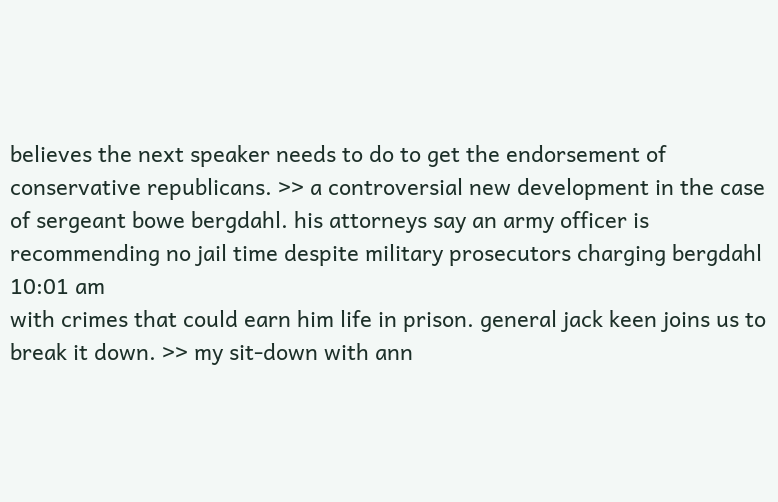believes the next speaker needs to do to get the endorsement of conservative republicans. >> a controversial new development in the case of sergeant bowe bergdahl. his attorneys say an army officer is recommending no jail time despite military prosecutors charging bergdahl
10:01 am
with crimes that could earn him life in prison. general jack keen joins us to break it down. >> my sit-down with ann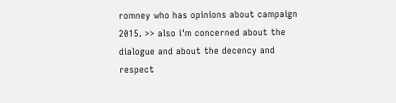romney who has opinions about campaign 2015. >> also i'm concerned about the dialogue and about the decency and respect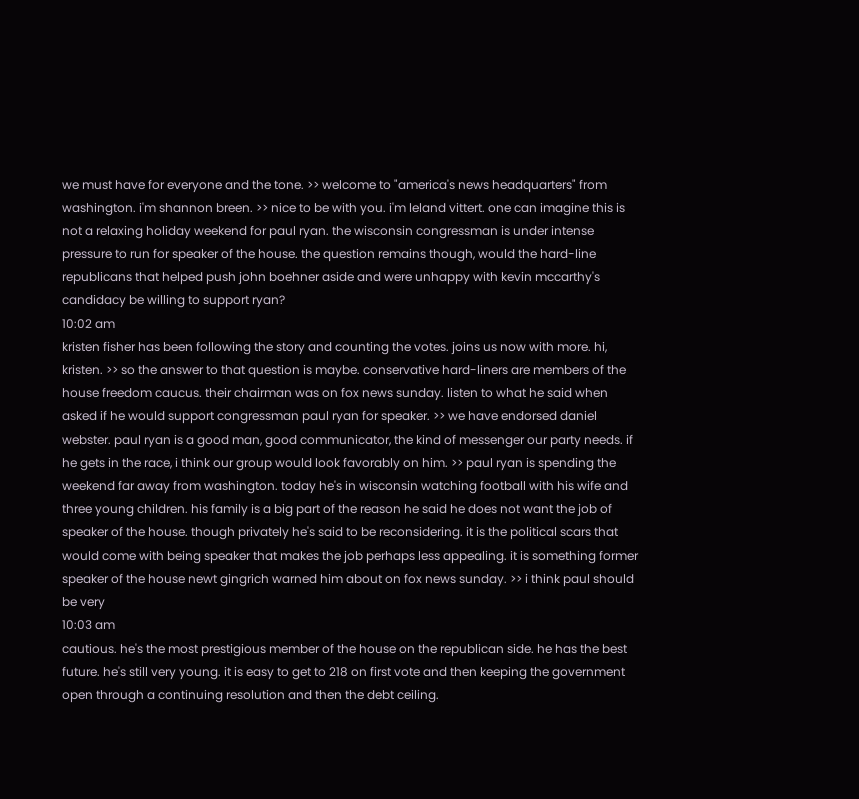we must have for everyone and the tone. >> welcome to "america's news headquarters" from washington. i'm shannon breen. >> nice to be with you. i'm leland vittert. one can imagine this is not a relaxing holiday weekend for paul ryan. the wisconsin congressman is under intense pressure to run for speaker of the house. the question remains though, would the hard-line republicans that helped push john boehner aside and were unhappy with kevin mccarthy's candidacy be willing to support ryan?
10:02 am
kristen fisher has been following the story and counting the votes. joins us now with more. hi, kristen. >> so the answer to that question is maybe. conservative hard-liners are members of the house freedom caucus. their chairman was on fox news sunday. listen to what he said when asked if he would support congressman paul ryan for speaker. >> we have endorsed daniel webster. paul ryan is a good man, good communicator, the kind of messenger our party needs. if he gets in the race, i think our group would look favorably on him. >> paul ryan is spending the weekend far away from washington. today he's in wisconsin watching football with his wife and three young children. his family is a big part of the reason he said he does not want the job of speaker of the house. though privately he's said to be reconsidering. it is the political scars that would come with being speaker that makes the job perhaps less appealing. it is something former speaker of the house newt gingrich warned him about on fox news sunday. >> i think paul should be very
10:03 am
cautious. he's the most prestigious member of the house on the republican side. he has the best future. he's still very young. it is easy to get to 218 on first vote and then keeping the government open through a continuing resolution and then the debt ceiling.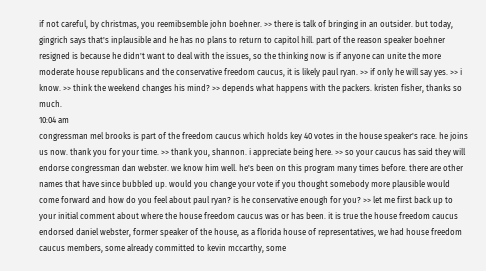if not careful, by christmas, you reemibsemble john boehner. >> there is talk of bringing in an outsider. but today, gingrich says that's inplausible and he has no plans to return to capitol hill. part of the reason speaker boehner resigned is because he didn't want to deal with the issues, so the thinking now is if anyone can unite the more moderate house republicans and the conservative freedom caucus, it is likely paul ryan. >> if only he will say yes. >> i know. >> think the weekend changes his mind? >> depends what happens with the packers. kristen fisher, thanks so much.
10:04 am
congressman mel brooks is part of the freedom caucus which holds key 40 votes in the house speaker's race. he joins us now. thank you for your time. >> thank you, shannon. i appreciate being here. >> so your caucus has said they will endorse congressman dan webster. we know him well. he's been on this program many times before. there are other names that have since bubbled up. would you change your vote if you thought somebody more plausible would come forward and how do you feel about paul ryan? is he conservative enough for you? >> let me first back up to your initial comment about where the house freedom caucus was or has been. it is true the house freedom caucus endorsed daniel webster, former speaker of the house, as a florida house of representatives, we had house freedom caucus members, some already committed to kevin mccarthy, some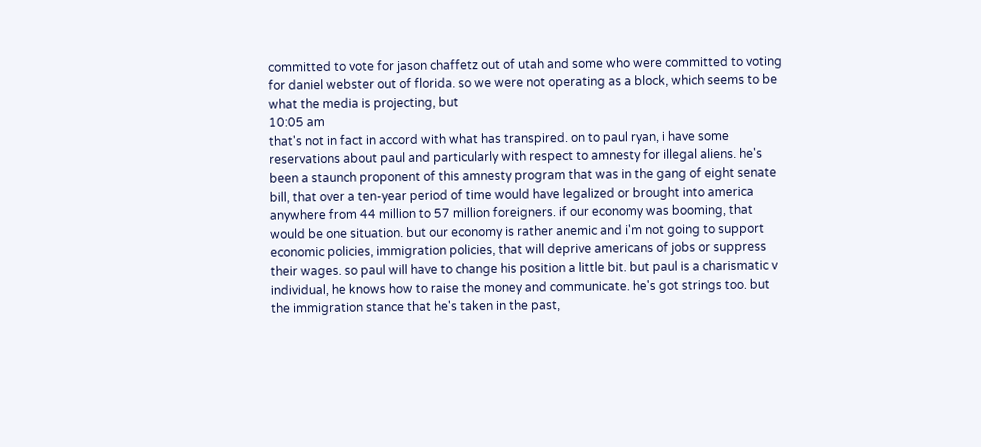committed to vote for jason chaffetz out of utah and some who were committed to voting for daniel webster out of florida. so we were not operating as a block, which seems to be what the media is projecting, but
10:05 am
that's not in fact in accord with what has transpired. on to paul ryan, i have some reservations about paul and particularly with respect to amnesty for illegal aliens. he's been a staunch proponent of this amnesty program that was in the gang of eight senate bill, that over a ten-year period of time would have legalized or brought into america anywhere from 44 million to 57 million foreigners. if our economy was booming, that would be one situation. but our economy is rather anemic and i'm not going to support economic policies, immigration policies, that will deprive americans of jobs or suppress their wages. so paul will have to change his position a little bit. but paul is a charismatic v individual, he knows how to raise the money and communicate. he's got strings too. but the immigration stance that he's taken in the past,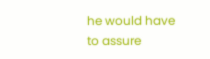he would have to assure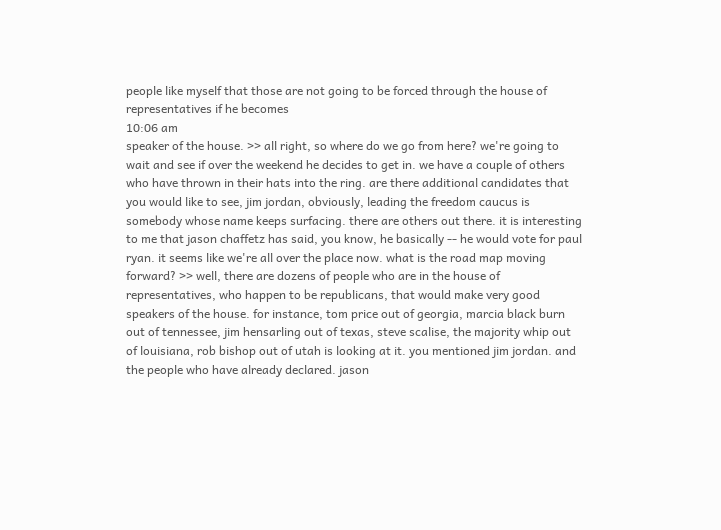people like myself that those are not going to be forced through the house of representatives if he becomes
10:06 am
speaker of the house. >> all right, so where do we go from here? we're going to wait and see if over the weekend he decides to get in. we have a couple of others who have thrown in their hats into the ring. are there additional candidates that you would like to see, jim jordan, obviously, leading the freedom caucus is somebody whose name keeps surfacing. there are others out there. it is interesting to me that jason chaffetz has said, you know, he basically -- he would vote for paul ryan. it seems like we're all over the place now. what is the road map moving forward? >> well, there are dozens of people who are in the house of representatives, who happen to be republicans, that would make very good speakers of the house. for instance, tom price out of georgia, marcia black burn out of tennessee, jim hensarling out of texas, steve scalise, the majority whip out of louisiana, rob bishop out of utah is looking at it. you mentioned jim jordan. and the people who have already declared. jason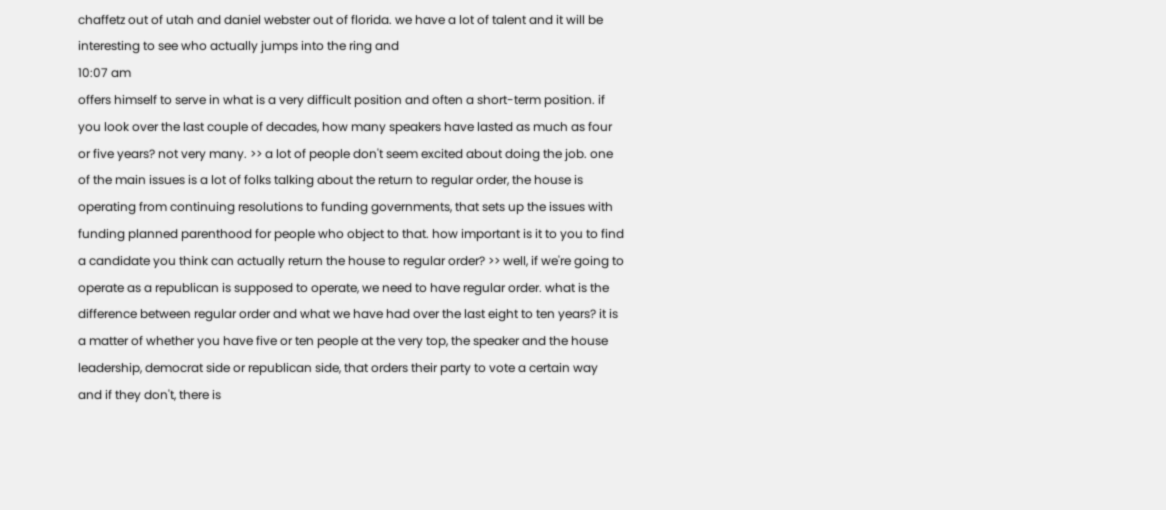chaffetz out of utah and daniel webster out of florida. we have a lot of talent and it will be interesting to see who actually jumps into the ring and
10:07 am
offers himself to serve in what is a very difficult position and often a short-term position. if you look over the last couple of decades, how many speakers have lasted as much as four or five years? not very many. >> a lot of people don't seem excited about doing the job. one of the main issues is a lot of folks talking about the return to regular order, the house is operating from continuing resolutions to funding governments, that sets up the issues with funding planned parenthood for people who object to that. how important is it to you to find a candidate you think can actually return the house to regular order? >> well, if we're going to operate as a republican is supposed to operate, we need to have regular order. what is the difference between regular order and what we have had over the last eight to ten years? it is a matter of whether you have five or ten people at the very top, the speaker and the house leadership, democrat side or republican side, that orders their party to vote a certain way and if they don't, there is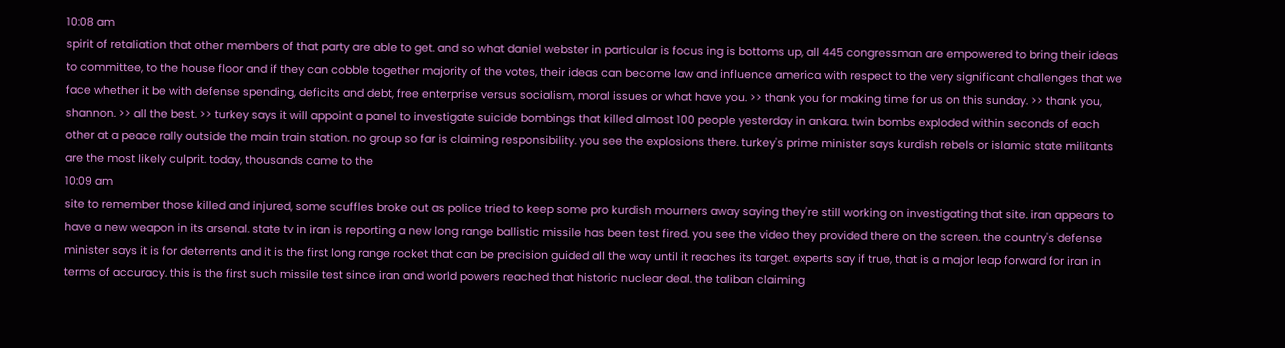10:08 am
spirit of retaliation that other members of that party are able to get. and so what daniel webster in particular is focus ing is bottoms up, all 445 congressman are empowered to bring their ideas to committee, to the house floor and if they can cobble together majority of the votes, their ideas can become law and influence america with respect to the very significant challenges that we face whether it be with defense spending, deficits and debt, free enterprise versus socialism, moral issues or what have you. >> thank you for making time for us on this sunday. >> thank you, shannon. >> all the best. >> turkey says it will appoint a panel to investigate suicide bombings that killed almost 100 people yesterday in ankara. twin bombs exploded within seconds of each other at a peace rally outside the main train station. no group so far is claiming responsibility. you see the explosions there. turkey's prime minister says kurdish rebels or islamic state militants are the most likely culprit. today, thousands came to the
10:09 am
site to remember those killed and injured, some scuffles broke out as police tried to keep some pro kurdish mourners away saying they're still working on investigating that site. iran appears to have a new weapon in its arsenal. state tv in iran is reporting a new long range ballistic missile has been test fired. you see the video they provided there on the screen. the country's defense minister says it is for deterrents and it is the first long range rocket that can be precision guided all the way until it reaches its target. experts say if true, that is a major leap forward for iran in terms of accuracy. this is the first such missile test since iran and world powers reached that historic nuclear deal. the taliban claiming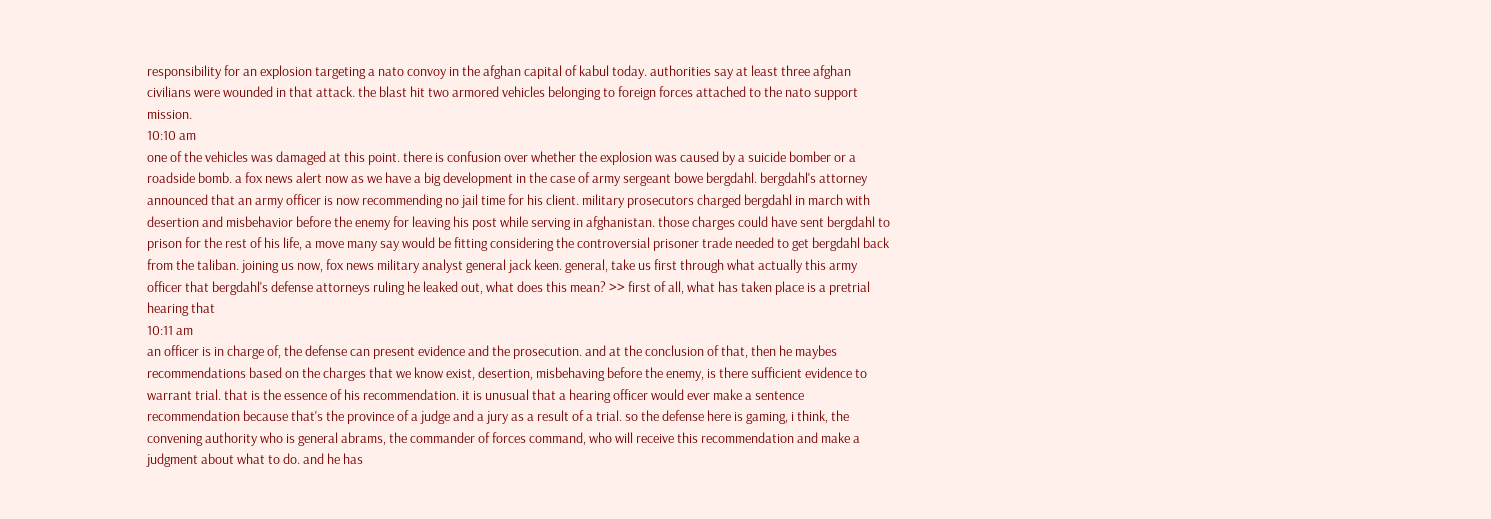responsibility for an explosion targeting a nato convoy in the afghan capital of kabul today. authorities say at least three afghan civilians were wounded in that attack. the blast hit two armored vehicles belonging to foreign forces attached to the nato support mission.
10:10 am
one of the vehicles was damaged at this point. there is confusion over whether the explosion was caused by a suicide bomber or a roadside bomb. a fox news alert now as we have a big development in the case of army sergeant bowe bergdahl. bergdahl's attorney announced that an army officer is now recommending no jail time for his client. military prosecutors charged bergdahl in march with desertion and misbehavior before the enemy for leaving his post while serving in afghanistan. those charges could have sent bergdahl to prison for the rest of his life, a move many say would be fitting considering the controversial prisoner trade needed to get bergdahl back from the taliban. joining us now, fox news military analyst general jack keen. general, take us first through what actually this army officer that bergdahl's defense attorneys ruling he leaked out, what does this mean? >> first of all, what has taken place is a pretrial hearing that
10:11 am
an officer is in charge of, the defense can present evidence and the prosecution. and at the conclusion of that, then he maybes recommendations based on the charges that we know exist, desertion, misbehaving before the enemy, is there sufficient evidence to warrant trial. that is the essence of his recommendation. it is unusual that a hearing officer would ever make a sentence recommendation because that's the province of a judge and a jury as a result of a trial. so the defense here is gaming, i think, the convening authority who is general abrams, the commander of forces command, who will receive this recommendation and make a judgment about what to do. and he has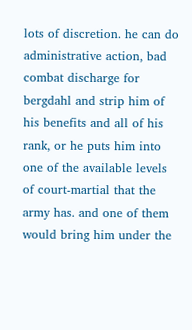lots of discretion. he can do administrative action, bad combat discharge for bergdahl and strip him of his benefits and all of his rank, or he puts him into one of the available levels of court-martial that the army has. and one of them would bring him under the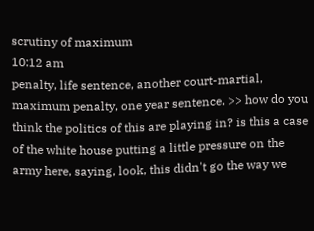scrutiny of maximum
10:12 am
penalty, life sentence, another court-martial, maximum penalty, one year sentence. >> how do you think the politics of this are playing in? is this a case of the white house putting a little pressure on the army here, saying, look, this didn't go the way we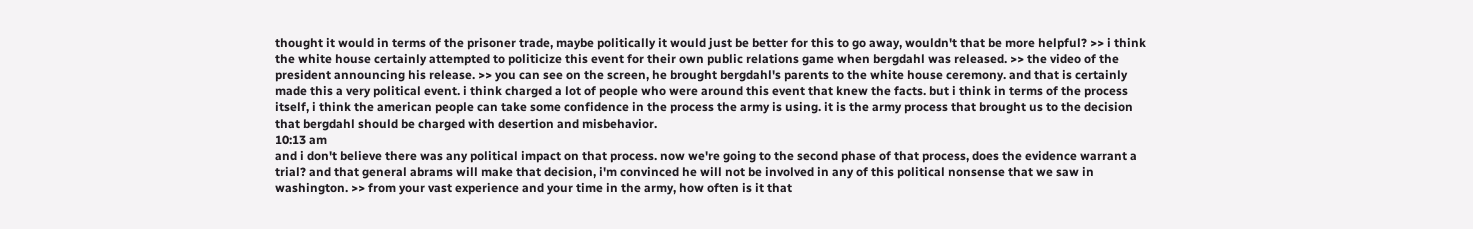thought it would in terms of the prisoner trade, maybe politically it would just be better for this to go away, wouldn't that be more helpful? >> i think the white house certainly attempted to politicize this event for their own public relations game when bergdahl was released. >> the video of the president announcing his release. >> you can see on the screen, he brought bergdahl's parents to the white house ceremony. and that is certainly made this a very political event. i think charged a lot of people who were around this event that knew the facts. but i think in terms of the process itself, i think the american people can take some confidence in the process the army is using. it is the army process that brought us to the decision that bergdahl should be charged with desertion and misbehavior.
10:13 am
and i don't believe there was any political impact on that process. now we're going to the second phase of that process, does the evidence warrant a trial? and that general abrams will make that decision, i'm convinced he will not be involved in any of this political nonsense that we saw in washington. >> from your vast experience and your time in the army, how often is it that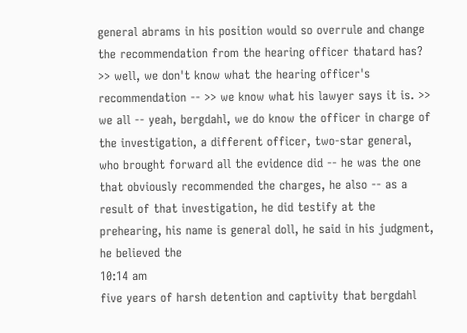general abrams in his position would so overrule and change the recommendation from the hearing officer thatard has? >> well, we don't know what the hearing officer's recommendation -- >> we know what his lawyer says it is. >> we all -- yeah, bergdahl, we do know the officer in charge of the investigation, a different officer, two-star general, who brought forward all the evidence did -- he was the one that obviously recommended the charges, he also -- as a result of that investigation, he did testify at the prehearing, his name is general doll, he said in his judgment, he believed the
10:14 am
five years of harsh detention and captivity that bergdahl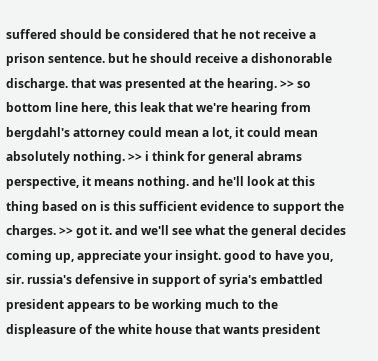suffered should be considered that he not receive a prison sentence. but he should receive a dishonorable discharge. that was presented at the hearing. >> so bottom line here, this leak that we're hearing from bergdahl's attorney could mean a lot, it could mean absolutely nothing. >> i think for general abrams perspective, it means nothing. and he'll look at this thing based on is this sufficient evidence to support the charges. >> got it. and we'll see what the general decides coming up, appreciate your insight. good to have you, sir. russia's defensive in support of syria's embattled president appears to be working much to the displeasure of the white house that wants president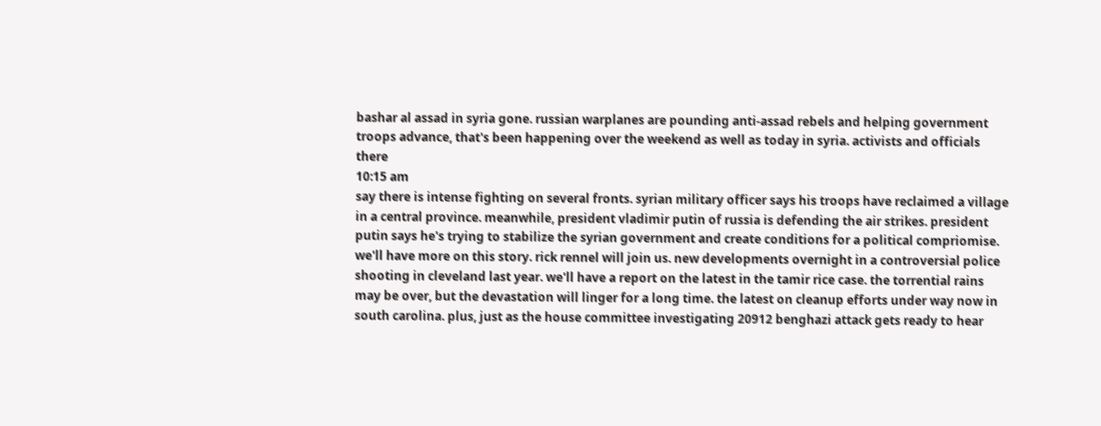bashar al assad in syria gone. russian warplanes are pounding anti-assad rebels and helping government troops advance, that's been happening over the weekend as well as today in syria. activists and officials there
10:15 am
say there is intense fighting on several fronts. syrian military officer says his troops have reclaimed a village in a central province. meanwhile, president vladimir putin of russia is defending the air strikes. president putin says he's trying to stabilize the syrian government and create conditions for a political compriomise. we'll have more on this story. rick rennel will join us. new developments overnight in a controversial police shooting in cleveland last year. we'll have a report on the latest in the tamir rice case. the torrential rains may be over, but the devastation will linger for a long time. the latest on cleanup efforts under way now in south carolina. plus, just as the house committee investigating 20912 benghazi attack gets ready to hear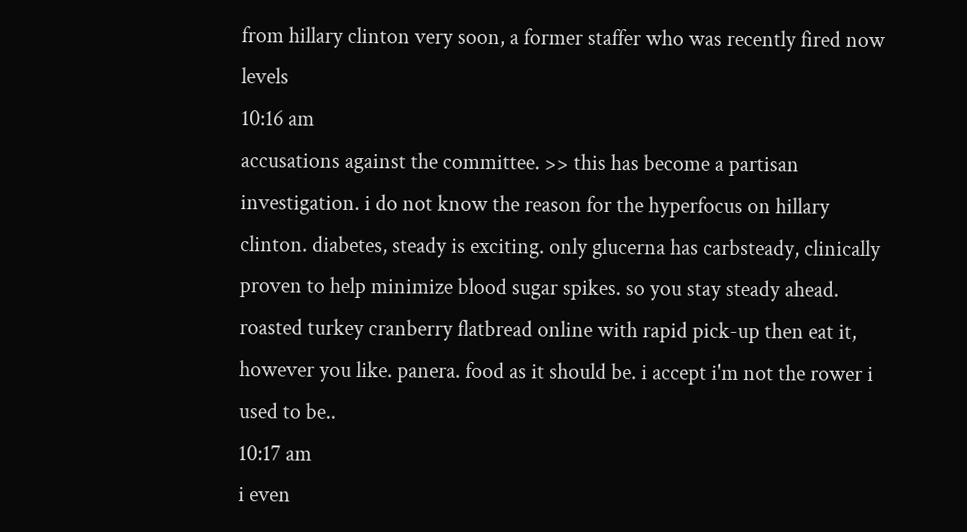from hillary clinton very soon, a former staffer who was recently fired now levels
10:16 am
accusations against the committee. >> this has become a partisan investigation. i do not know the reason for the hyperfocus on hillary clinton. diabetes, steady is exciting. only glucerna has carbsteady, clinically proven to help minimize blood sugar spikes. so you stay steady ahead. roasted turkey cranberry flatbread online with rapid pick-up then eat it, however you like. panera. food as it should be. i accept i'm not the rower i used to be..
10:17 am
i even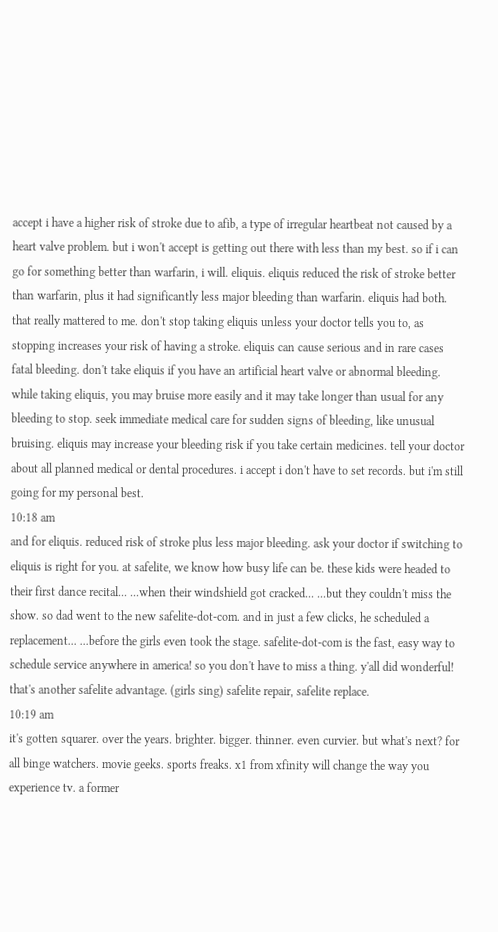accept i have a higher risk of stroke due to afib, a type of irregular heartbeat not caused by a heart valve problem. but i won't accept is getting out there with less than my best. so if i can go for something better than warfarin, i will. eliquis. eliquis reduced the risk of stroke better than warfarin, plus it had significantly less major bleeding than warfarin. eliquis had both. that really mattered to me. don't stop taking eliquis unless your doctor tells you to, as stopping increases your risk of having a stroke. eliquis can cause serious and in rare cases fatal bleeding. don't take eliquis if you have an artificial heart valve or abnormal bleeding. while taking eliquis, you may bruise more easily and it may take longer than usual for any bleeding to stop. seek immediate medical care for sudden signs of bleeding, like unusual bruising. eliquis may increase your bleeding risk if you take certain medicines. tell your doctor about all planned medical or dental procedures. i accept i don't have to set records. but i'm still going for my personal best.
10:18 am
and for eliquis. reduced risk of stroke plus less major bleeding. ask your doctor if switching to eliquis is right for you. at safelite, we know how busy life can be. these kids were headed to their first dance recital... ...when their windshield got cracked... ...but they couldn't miss the show. so dad went to the new safelite-dot-com. and in just a few clicks, he scheduled a replacement... ...before the girls even took the stage. safelite-dot-com is the fast, easy way to schedule service anywhere in america! so you don't have to miss a thing. y'all did wonderful! that's another safelite advantage. (girls sing) safelite repair, safelite replace.
10:19 am
it's gotten squarer. over the years. brighter. bigger. thinner. even curvier. but what's next? for all binge watchers. movie geeks. sports freaks. x1 from xfinity will change the way you experience tv. a former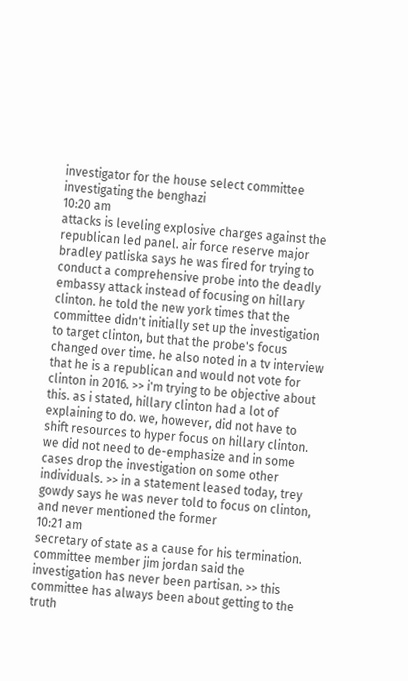investigator for the house select committee investigating the benghazi
10:20 am
attacks is leveling explosive charges against the republican led panel. air force reserve major bradley patliska says he was fired for trying to conduct a comprehensive probe into the deadly embassy attack instead of focusing on hillary clinton. he told the new york times that the committee didn't initially set up the investigation to target clinton, but that the probe's focus changed over time. he also noted in a tv interview that he is a republican and would not vote for clinton in 2016. >> i'm trying to be objective about this. as i stated, hillary clinton had a lot of explaining to do. we, however, did not have to shift resources to hyper focus on hillary clinton. we did not need to de-emphasize and in some cases drop the investigation on some other individuals. >> in a statement leased today, trey gowdy says he was never told to focus on clinton, and never mentioned the former
10:21 am
secretary of state as a cause for his termination. committee member jim jordan said the investigation has never been partisan. >> this committee has always been about getting to the truth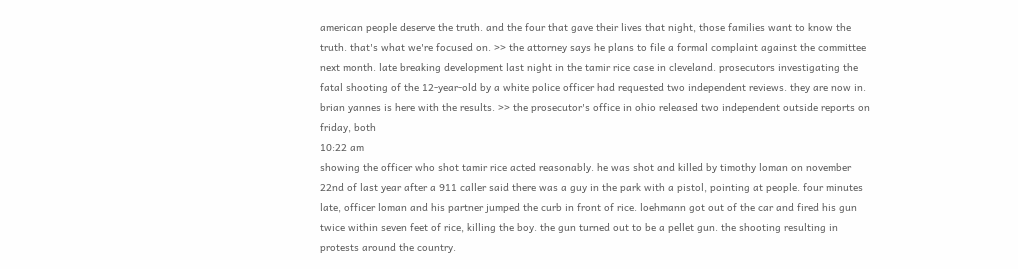american people deserve the truth. and the four that gave their lives that night, those families want to know the truth. that's what we're focused on. >> the attorney says he plans to file a formal complaint against the committee next month. late breaking development last night in the tamir rice case in cleveland. prosecutors investigating the fatal shooting of the 12-year-old by a white police officer had requested two independent reviews. they are now in. brian yannes is here with the results. >> the prosecutor's office in ohio released two independent outside reports on friday, both
10:22 am
showing the officer who shot tamir rice acted reasonably. he was shot and killed by timothy loman on november 22nd of last year after a 911 caller said there was a guy in the park with a pistol, pointing at people. four minutes late, officer loman and his partner jumped the curb in front of rice. loehmann got out of the car and fired his gun twice within seven feet of rice, killing the boy. the gun turned out to be a pellet gun. the shooting resulting in protests around the country.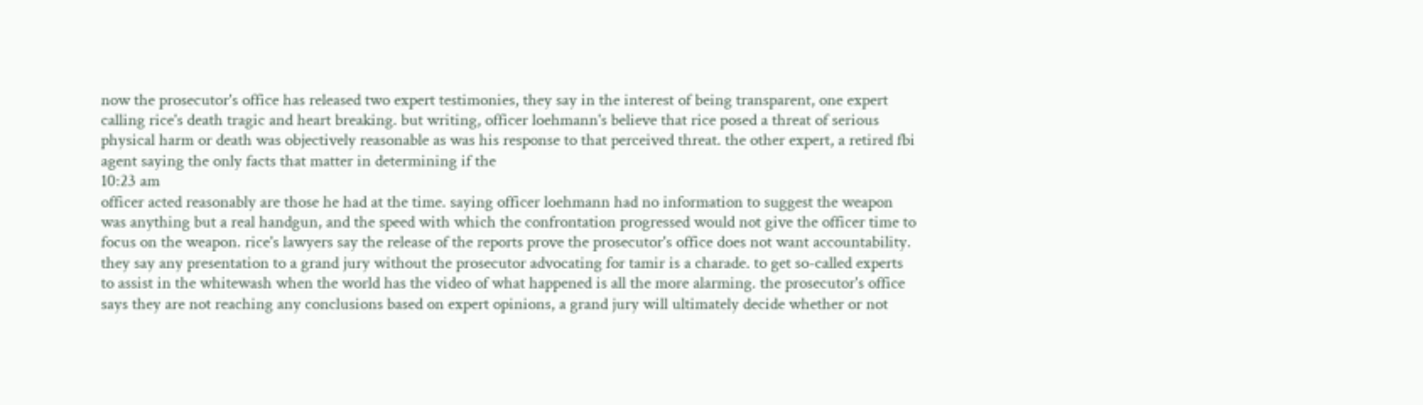now the prosecutor's office has released two expert testimonies, they say in the interest of being transparent, one expert calling rice's death tragic and heart breaking. but writing, officer loehmann's believe that rice posed a threat of serious physical harm or death was objectively reasonable as was his response to that perceived threat. the other expert, a retired fbi agent saying the only facts that matter in determining if the
10:23 am
officer acted reasonably are those he had at the time. saying officer loehmann had no information to suggest the weapon was anything but a real handgun, and the speed with which the confrontation progressed would not give the officer time to focus on the weapon. rice's lawyers say the release of the reports prove the prosecutor's office does not want accountability. they say any presentation to a grand jury without the prosecutor advocating for tamir is a charade. to get so-called experts to assist in the whitewash when the world has the video of what happened is all the more alarming. the prosecutor's office says they are not reaching any conclusions based on expert opinions, a grand jury will ultimately decide whether or not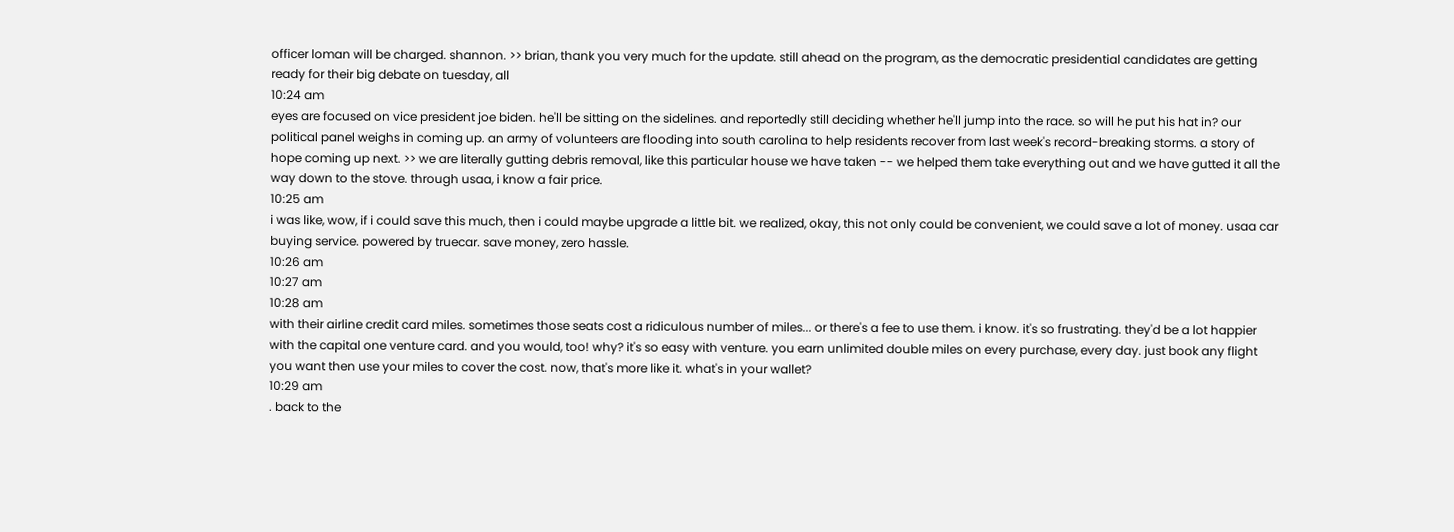officer loman will be charged. shannon. >> brian, thank you very much for the update. still ahead on the program, as the democratic presidential candidates are getting ready for their big debate on tuesday, all
10:24 am
eyes are focused on vice president joe biden. he'll be sitting on the sidelines. and reportedly still deciding whether he'll jump into the race. so will he put his hat in? our political panel weighs in coming up. an army of volunteers are flooding into south carolina to help residents recover from last week's record-breaking storms. a story of hope coming up next. >> we are literally gutting debris removal, like this particular house we have taken -- we helped them take everything out and we have gutted it all the way down to the stove. through usaa, i know a fair price.
10:25 am
i was like, wow, if i could save this much, then i could maybe upgrade a little bit. we realized, okay, this not only could be convenient, we could save a lot of money. usaa car buying service. powered by truecar. save money, zero hassle.
10:26 am
10:27 am
10:28 am
with their airline credit card miles. sometimes those seats cost a ridiculous number of miles... or there's a fee to use them. i know. it's so frustrating. they'd be a lot happier with the capital one venture card. and you would, too! why? it's so easy with venture. you earn unlimited double miles on every purchase, every day. just book any flight you want then use your miles to cover the cost. now, that's more like it. what's in your wallet?
10:29 am
. back to the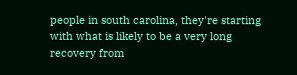people in south carolina, they're starting with what is likely to be a very long recovery from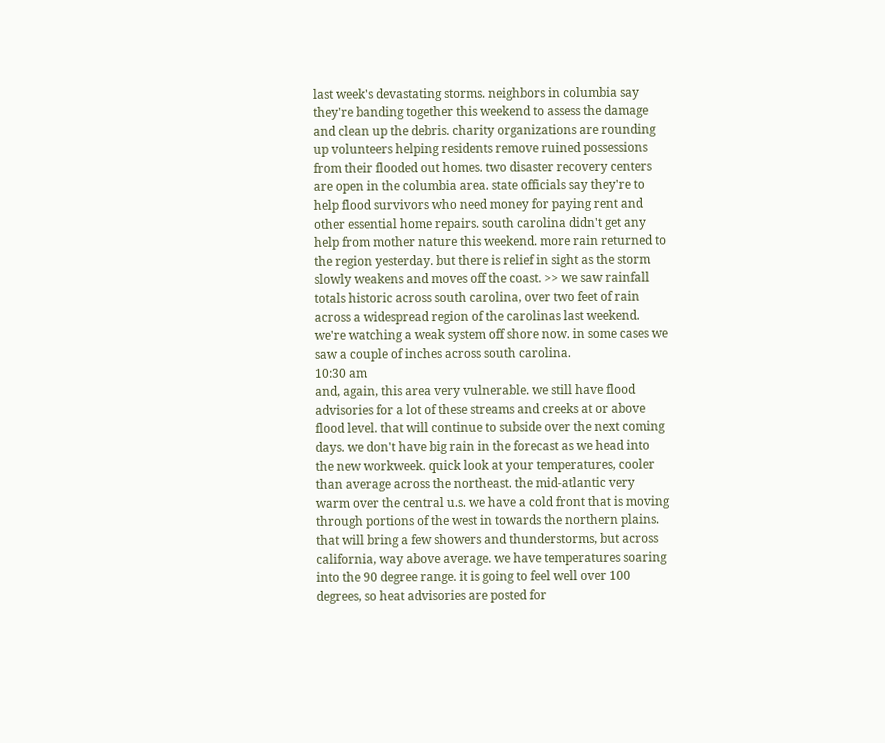last week's devastating storms. neighbors in columbia say they're banding together this weekend to assess the damage and clean up the debris. charity organizations are rounding up volunteers helping residents remove ruined possessions from their flooded out homes. two disaster recovery centers are open in the columbia area. state officials say they're to help flood survivors who need money for paying rent and other essential home repairs. south carolina didn't get any help from mother nature this weekend. more rain returned to the region yesterday. but there is relief in sight as the storm slowly weakens and moves off the coast. >> we saw rainfall totals historic across south carolina, over two feet of rain across a widespread region of the carolinas last weekend. we're watching a weak system off shore now. in some cases we saw a couple of inches across south carolina.
10:30 am
and, again, this area very vulnerable. we still have flood advisories for a lot of these streams and creeks at or above flood level. that will continue to subside over the next coming days. we don't have big rain in the forecast as we head into the new workweek. quick look at your temperatures, cooler than average across the northeast. the mid-atlantic very warm over the central u.s. we have a cold front that is moving through portions of the west in towards the northern plains. that will bring a few showers and thunderstorms, but across california, way above average. we have temperatures soaring into the 90 degree range. it is going to feel well over 100 degrees, so heat advisories are posted for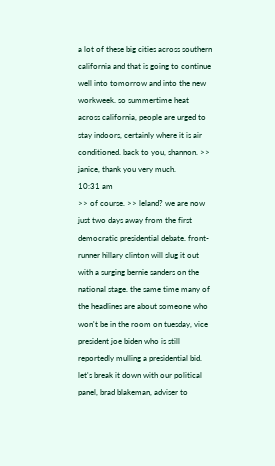a lot of these big cities across southern california and that is going to continue well into tomorrow and into the new workweek. so summertime heat across california, people are urged to stay indoors, certainly where it is air conditioned. back to you, shannon. >> janice, thank you very much.
10:31 am
>> of course. >> leland? we are now just two days away from the first democratic presidential debate. front-runner hillary clinton will slug it out with a surging bernie sanders on the national stage. the same time many of the headlines are about someone who won't be in the room on tuesday, vice president joe biden who is still reportedly mulling a presidential bid. let's break it down with our political panel, brad blakeman, adviser to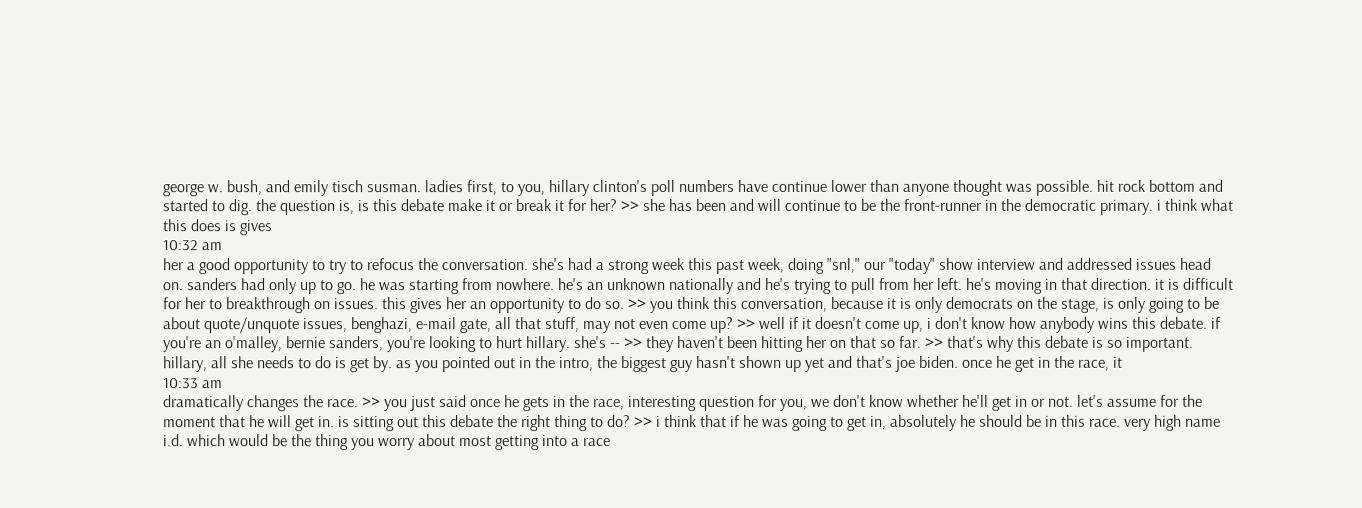george w. bush, and emily tisch susman. ladies first, to you, hillary clinton's poll numbers have continue lower than anyone thought was possible. hit rock bottom and started to dig. the question is, is this debate make it or break it for her? >> she has been and will continue to be the front-runner in the democratic primary. i think what this does is gives
10:32 am
her a good opportunity to try to refocus the conversation. she's had a strong week this past week, doing "snl," our "today" show interview and addressed issues head on. sanders had only up to go. he was starting from nowhere. he's an unknown nationally and he's trying to pull from her left. he's moving in that direction. it is difficult for her to breakthrough on issues. this gives her an opportunity to do so. >> you think this conversation, because it is only democrats on the stage, is only going to be about quote/unquote issues, benghazi, e-mail gate, all that stuff, may not even come up? >> well if it doesn't come up, i don't know how anybody wins this debate. if you're an o'malley, bernie sanders, you're looking to hurt hillary. she's -- >> they haven't been hitting her on that so far. >> that's why this debate is so important. hillary, all she needs to do is get by. as you pointed out in the intro, the biggest guy hasn't shown up yet and that's joe biden. once he get in the race, it
10:33 am
dramatically changes the race. >> you just said once he gets in the race, interesting question for you, we don't know whether he'll get in or not. let's assume for the moment that he will get in. is sitting out this debate the right thing to do? >> i think that if he was going to get in, absolutely he should be in this race. very high name i.d. which would be the thing you worry about most getting into a race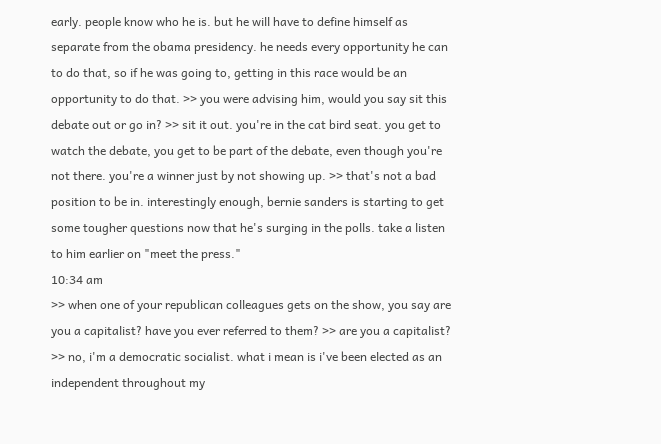early. people know who he is. but he will have to define himself as separate from the obama presidency. he needs every opportunity he can to do that, so if he was going to, getting in this race would be an opportunity to do that. >> you were advising him, would you say sit this debate out or go in? >> sit it out. you're in the cat bird seat. you get to watch the debate, you get to be part of the debate, even though you're not there. you're a winner just by not showing up. >> that's not a bad position to be in. interestingly enough, bernie sanders is starting to get some tougher questions now that he's surging in the polls. take a listen to him earlier on "meet the press."
10:34 am
>> when one of your republican colleagues gets on the show, you say are you a capitalist? have you ever referred to them? >> are you a capitalist? >> no, i'm a democratic socialist. what i mean is i've been elected as an independent throughout my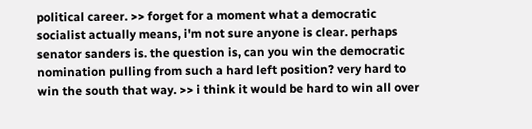political career. >> forget for a moment what a democratic socialist actually means, i'm not sure anyone is clear. perhaps senator sanders is. the question is, can you win the democratic nomination pulling from such a hard left position? very hard to win the south that way. >> i think it would be hard to win all over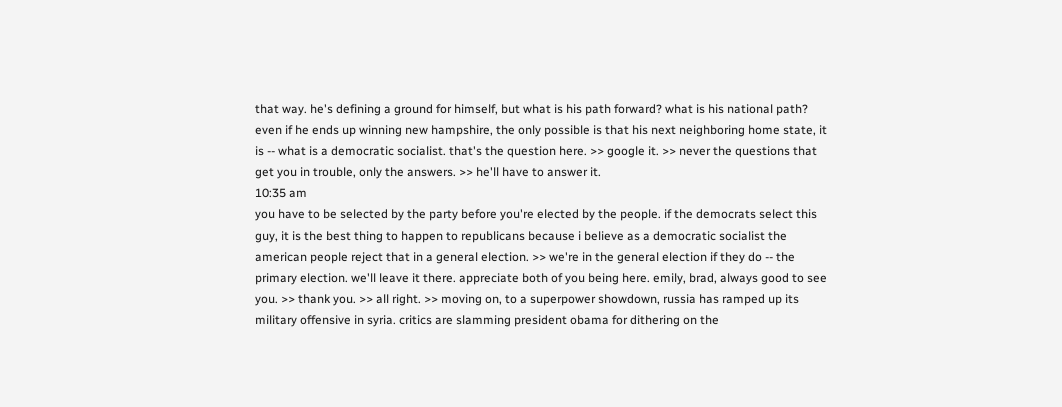that way. he's defining a ground for himself, but what is his path forward? what is his national path? even if he ends up winning new hampshire, the only possible is that his next neighboring home state, it is -- what is a democratic socialist. that's the question here. >> google it. >> never the questions that get you in trouble, only the answers. >> he'll have to answer it.
10:35 am
you have to be selected by the party before you're elected by the people. if the democrats select this guy, it is the best thing to happen to republicans because i believe as a democratic socialist the american people reject that in a general election. >> we're in the general election if they do -- the primary election. we'll leave it there. appreciate both of you being here. emily, brad, always good to see you. >> thank you. >> all right. >> moving on, to a superpower showdown, russia has ramped up its military offensive in syria. critics are slamming president obama for dithering on the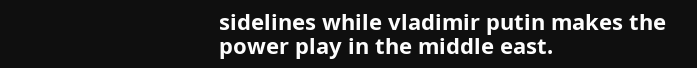sidelines while vladimir putin makes the power play in the middle east.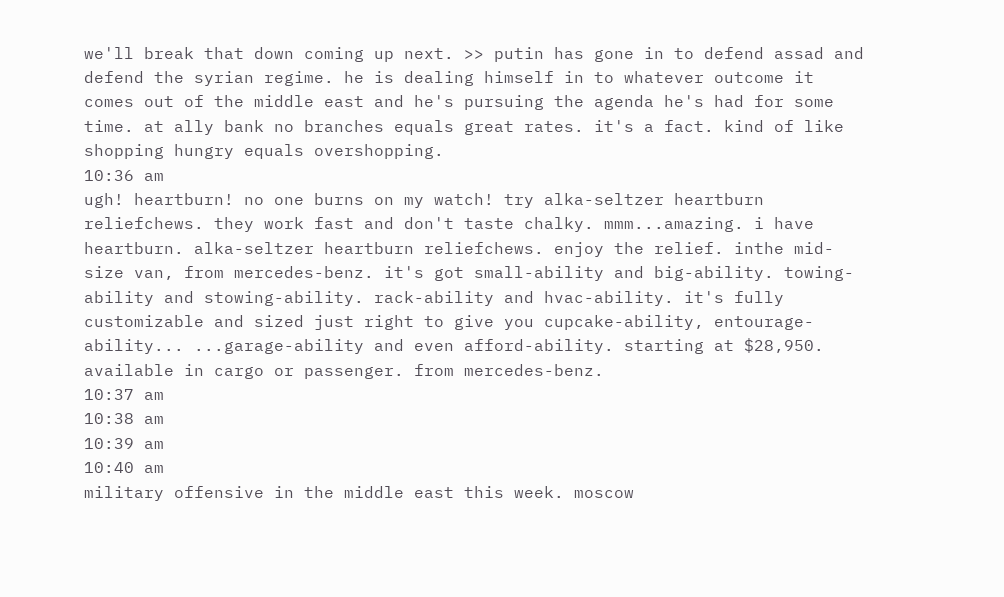we'll break that down coming up next. >> putin has gone in to defend assad and defend the syrian regime. he is dealing himself in to whatever outcome it comes out of the middle east and he's pursuing the agenda he's had for some time. at ally bank no branches equals great rates. it's a fact. kind of like shopping hungry equals overshopping.
10:36 am
ugh! heartburn! no one burns on my watch! try alka-seltzer heartburn reliefchews. they work fast and don't taste chalky. mmm...amazing. i have heartburn. alka-seltzer heartburn reliefchews. enjoy the relief. inthe mid-size van, from mercedes-benz. it's got small-ability and big-ability. towing-ability and stowing-ability. rack-ability and hvac-ability. it's fully customizable and sized just right to give you cupcake-ability, entourage-ability... ...garage-ability and even afford-ability. starting at $28,950. available in cargo or passenger. from mercedes-benz.
10:37 am
10:38 am
10:39 am
10:40 am
military offensive in the middle east this week. moscow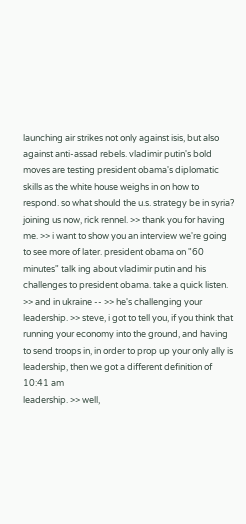launching air strikes not only against isis, but also against anti-assad rebels. vladimir putin's bold moves are testing president obama's diplomatic skills as the white house weighs in on how to respond. so what should the u.s. strategy be in syria? joining us now, rick rennel. >> thank you for having me. >> i want to show you an interview we're going to see more of later. president obama on "60 minutes" talk ing about vladimir putin and his challenges to president obama. take a quick listen. >> and in ukraine -- >> he's challenging your leadership. >> steve, i got to tell you, if you think that running your economy into the ground, and having to send troops in, in order to prop up your only ally is leadership, then we got a different definition of
10:41 am
leadership. >> well,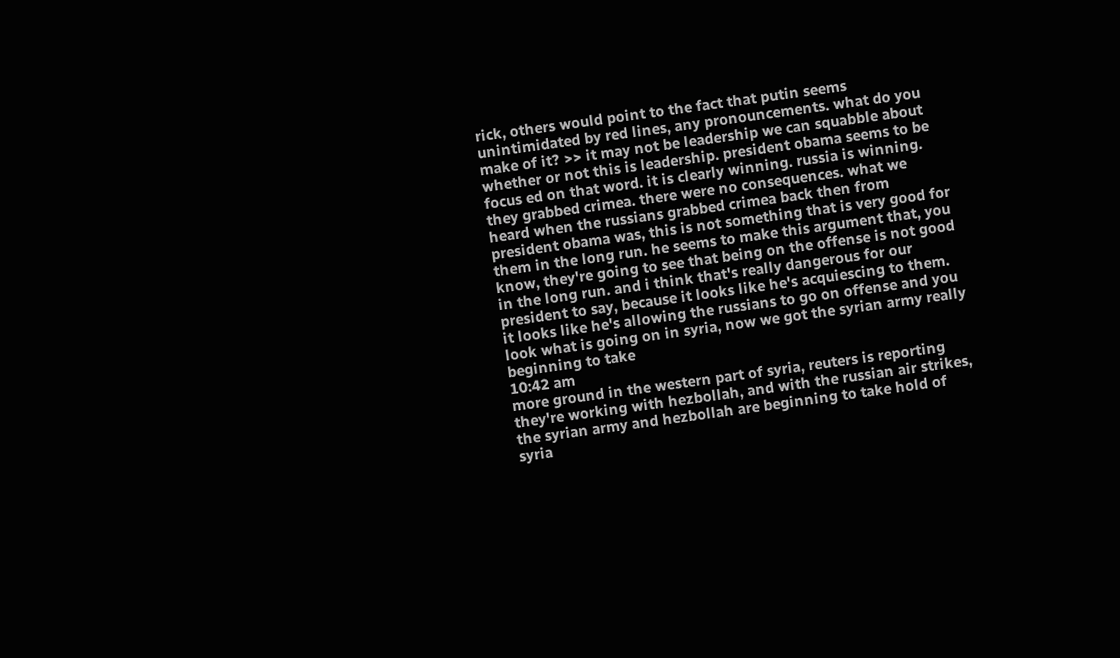rick, others would point to the fact that putin seems unintimidated by red lines, any pronouncements. what do you make of it? >> it may not be leadership we can squabble about whether or not this is leadership. president obama seems to be focus ed on that word. it is clearly winning. russia is winning. they grabbed crimea. there were no consequences. what we heard when the russians grabbed crimea back then from president obama was, this is not something that is very good for them in the long run. he seems to make this argument that, you know, they're going to see that being on the offense is not good in the long run. and i think that's really dangerous for our president to say, because it looks like he's acquiescing to them. it looks like he's allowing the russians to go on offense and you look what is going on in syria, now we got the syrian army really beginning to take
10:42 am
more ground in the western part of syria, reuters is reporting they're working with hezbollah, and with the russian air strikes, the syrian army and hezbollah are beginning to take hold of syria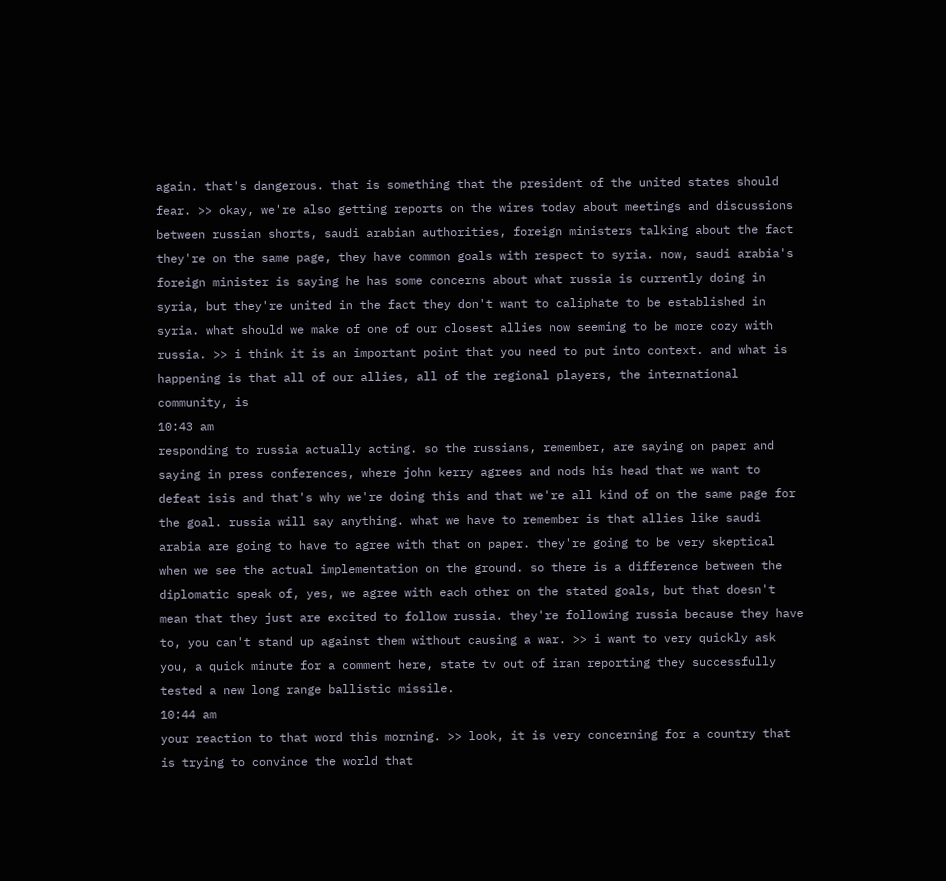again. that's dangerous. that is something that the president of the united states should fear. >> okay, we're also getting reports on the wires today about meetings and discussions between russian shorts, saudi arabian authorities, foreign ministers talking about the fact they're on the same page, they have common goals with respect to syria. now, saudi arabia's foreign minister is saying he has some concerns about what russia is currently doing in syria, but they're united in the fact they don't want to caliphate to be established in syria. what should we make of one of our closest allies now seeming to be more cozy with russia. >> i think it is an important point that you need to put into context. and what is happening is that all of our allies, all of the regional players, the international community, is
10:43 am
responding to russia actually acting. so the russians, remember, are saying on paper and saying in press conferences, where john kerry agrees and nods his head that we want to defeat isis and that's why we're doing this and that we're all kind of on the same page for the goal. russia will say anything. what we have to remember is that allies like saudi arabia are going to have to agree with that on paper. they're going to be very skeptical when we see the actual implementation on the ground. so there is a difference between the diplomatic speak of, yes, we agree with each other on the stated goals, but that doesn't mean that they just are excited to follow russia. they're following russia because they have to, you can't stand up against them without causing a war. >> i want to very quickly ask you, a quick minute for a comment here, state tv out of iran reporting they successfully tested a new long range ballistic missile.
10:44 am
your reaction to that word this morning. >> look, it is very concerning for a country that is trying to convince the world that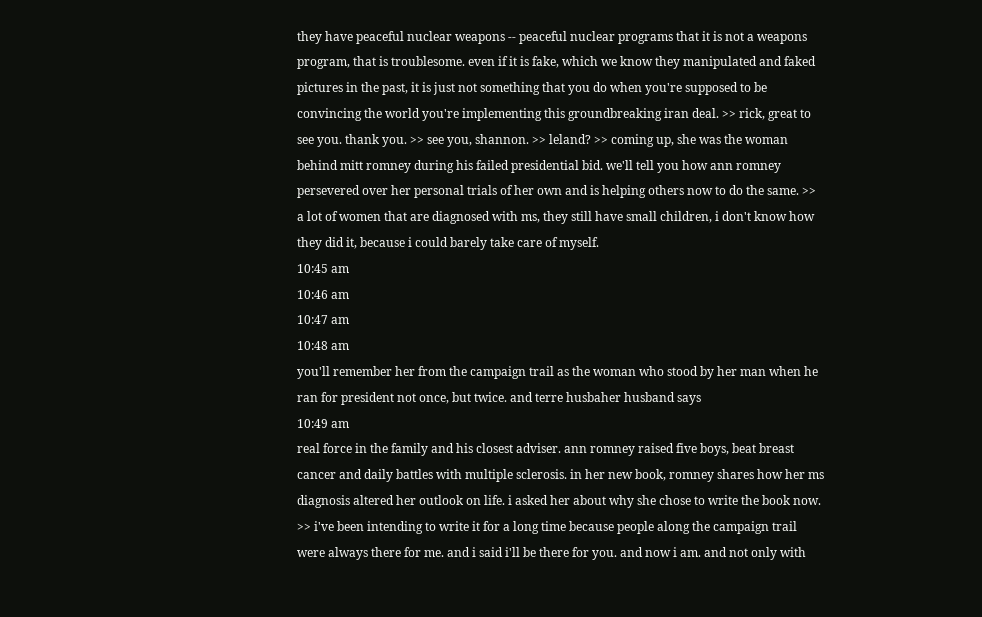they have peaceful nuclear weapons -- peaceful nuclear programs that it is not a weapons program, that is troublesome. even if it is fake, which we know they manipulated and faked pictures in the past, it is just not something that you do when you're supposed to be convincing the world you're implementing this groundbreaking iran deal. >> rick, great to see you. thank you. >> see you, shannon. >> leland? >> coming up, she was the woman behind mitt romney during his failed presidential bid. we'll tell you how ann romney persevered over her personal trials of her own and is helping others now to do the same. >> a lot of women that are diagnosed with ms, they still have small children, i don't know how they did it, because i could barely take care of myself.
10:45 am
10:46 am
10:47 am
10:48 am
you'll remember her from the campaign trail as the woman who stood by her man when he ran for president not once, but twice. and terre husbaher husband says
10:49 am
real force in the family and his closest adviser. ann romney raised five boys, beat breast cancer and daily battles with multiple sclerosis. in her new book, romney shares how her ms diagnosis altered her outlook on life. i asked her about why she chose to write the book now. >> i've been intending to write it for a long time because people along the campaign trail were always there for me. and i said i'll be there for you. and now i am. and not only with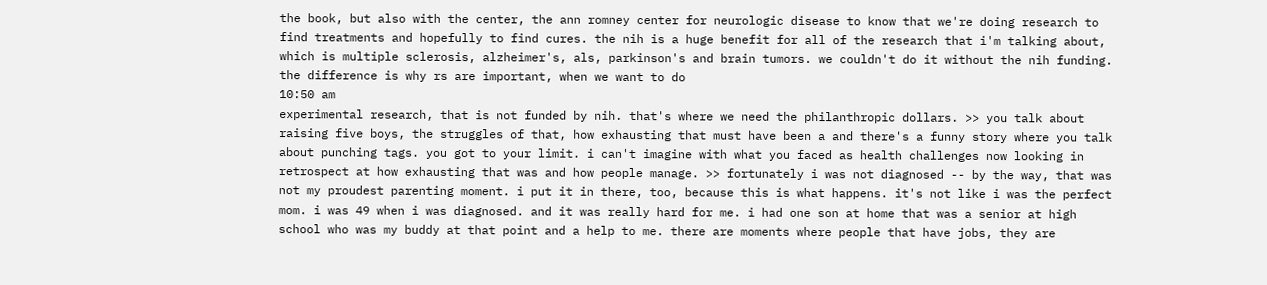the book, but also with the center, the ann romney center for neurologic disease to know that we're doing research to find treatments and hopefully to find cures. the nih is a huge benefit for all of the research that i'm talking about, which is multiple sclerosis, alzheimer's, als, parkinson's and brain tumors. we couldn't do it without the nih funding. the difference is why rs are important, when we want to do
10:50 am
experimental research, that is not funded by nih. that's where we need the philanthropic dollars. >> you talk about raising five boys, the struggles of that, how exhausting that must have been a and there's a funny story where you talk about punching tags. you got to your limit. i can't imagine with what you faced as health challenges now looking in retrospect at how exhausting that was and how people manage. >> fortunately i was not diagnosed -- by the way, that was not my proudest parenting moment. i put it in there, too, because this is what happens. it's not like i was the perfect mom. i was 49 when i was diagnosed. and it was really hard for me. i had one son at home that was a senior at high school who was my buddy at that point and a help to me. there are moments where people that have jobs, they are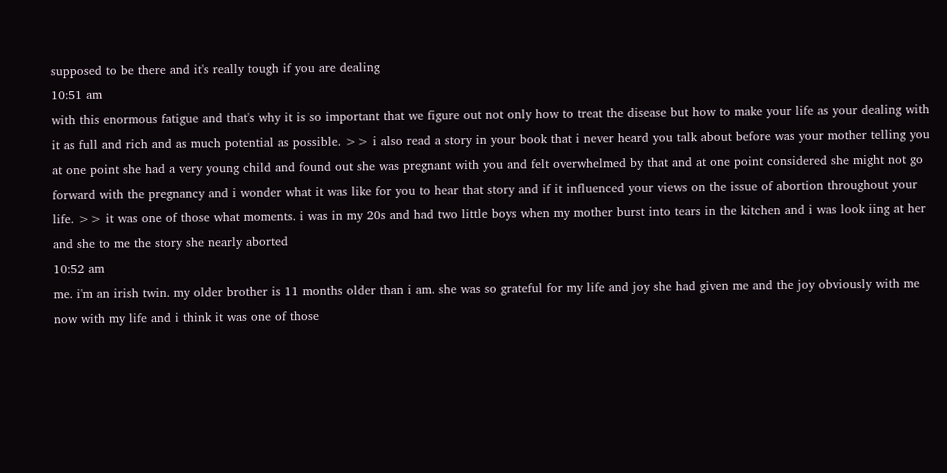supposed to be there and it's really tough if you are dealing
10:51 am
with this enormous fatigue and that's why it is so important that we figure out not only how to treat the disease but how to make your life as your dealing with it as full and rich and as much potential as possible. >> i also read a story in your book that i never heard you talk about before was your mother telling you at one point she had a very young child and found out she was pregnant with you and felt overwhelmed by that and at one point considered she might not go forward with the pregnancy and i wonder what it was like for you to hear that story and if it influenced your views on the issue of abortion throughout your life. >> it was one of those what moments. i was in my 20s and had two little boys when my mother burst into tears in the kitchen and i was look iing at her and she to me the story she nearly aborted
10:52 am
me. i'm an irish twin. my older brother is 11 months older than i am. she was so grateful for my life and joy she had given me and the joy obviously with me now with my life and i think it was one of those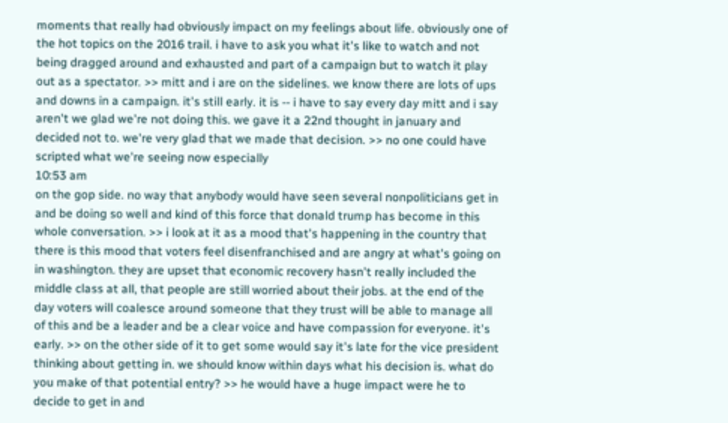moments that really had obviously impact on my feelings about life. obviously one of the hot topics on the 2016 trail. i have to ask you what it's like to watch and not being dragged around and exhausted and part of a campaign but to watch it play out as a spectator. >> mitt and i are on the sidelines. we know there are lots of ups and downs in a campaign. it's still early. it is -- i have to say every day mitt and i say aren't we glad we're not doing this. we gave it a 22nd thought in january and decided not to. we're very glad that we made that decision. >> no one could have scripted what we're seeing now especially
10:53 am
on the gop side. no way that anybody would have seen several nonpoliticians get in and be doing so well and kind of this force that donald trump has become in this whole conversation. >> i look at it as a mood that's happening in the country that there is this mood that voters feel disenfranchised and are angry at what's going on in washington. they are upset that economic recovery hasn't really included the middle class at all, that people are still worried about their jobs. at the end of the day voters will coalesce around someone that they trust will be able to manage all of this and be a leader and be a clear voice and have compassion for everyone. it's early. >> on the other side of it to get some would say it's late for the vice president thinking about getting in. we should know within days what his decision is. what do you make of that potential entry? >> he would have a huge impact were he to decide to get in and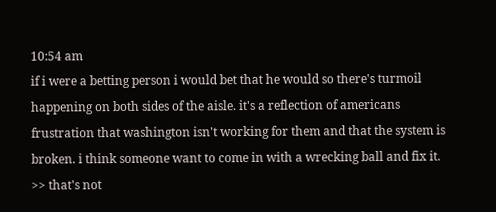10:54 am
if i were a betting person i would bet that he would so there's turmoil happening on both sides of the aisle. it's a reflection of americans frustration that washington isn't working for them and that the system is broken. i think someone want to come in with a wrecking ball and fix it. >> that's not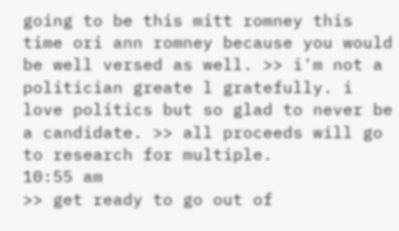going to be this mitt romney this time ori ann romney because you would be well versed as well. >> i'm not a politician greate l gratefully. i love politics but so glad to never be a candidate. >> all proceeds will go to research for multiple.
10:55 am
>> get ready to go out of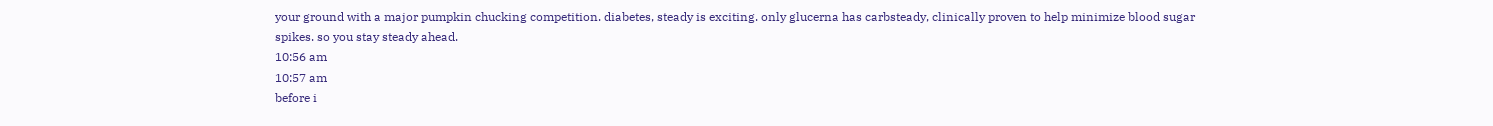your ground with a major pumpkin chucking competition. diabetes, steady is exciting. only glucerna has carbsteady, clinically proven to help minimize blood sugar spikes. so you stay steady ahead.
10:56 am
10:57 am
before i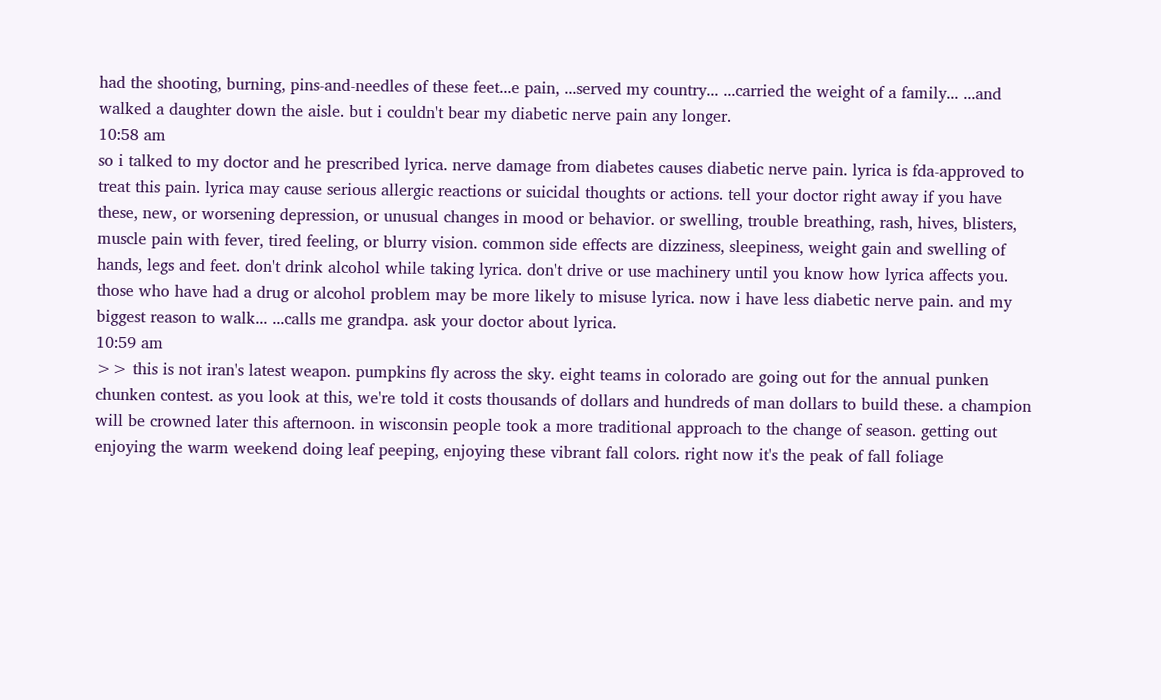had the shooting, burning, pins-and-needles of these feet...e pain, ...served my country... ...carried the weight of a family... ...and walked a daughter down the aisle. but i couldn't bear my diabetic nerve pain any longer.
10:58 am
so i talked to my doctor and he prescribed lyrica. nerve damage from diabetes causes diabetic nerve pain. lyrica is fda-approved to treat this pain. lyrica may cause serious allergic reactions or suicidal thoughts or actions. tell your doctor right away if you have these, new, or worsening depression, or unusual changes in mood or behavior. or swelling, trouble breathing, rash, hives, blisters, muscle pain with fever, tired feeling, or blurry vision. common side effects are dizziness, sleepiness, weight gain and swelling of hands, legs and feet. don't drink alcohol while taking lyrica. don't drive or use machinery until you know how lyrica affects you. those who have had a drug or alcohol problem may be more likely to misuse lyrica. now i have less diabetic nerve pain. and my biggest reason to walk... ...calls me grandpa. ask your doctor about lyrica.
10:59 am
>> this is not iran's latest weapon. pumpkins fly across the sky. eight teams in colorado are going out for the annual punken chunken contest. as you look at this, we're told it costs thousands of dollars and hundreds of man dollars to build these. a champion will be crowned later this afternoon. in wisconsin people took a more traditional approach to the change of season. getting out enjoying the warm weekend doing leaf peeping, enjoying these vibrant fall colors. right now it's the peak of fall foliage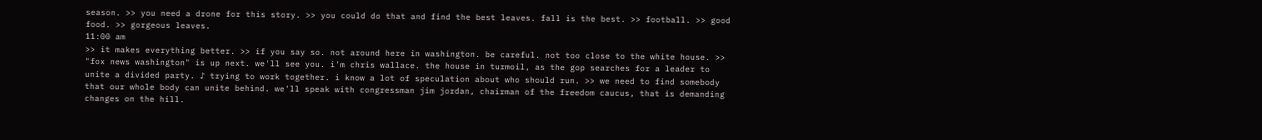season. >> you need a drone for this story. >> you could do that and find the best leaves. fall is the best. >> football. >> good food. >> gorgeous leaves.
11:00 am
>> it makes everything better. >> if you say so. not around here in washington. be careful. not too close to the white house. >> "fox news washington" is up next. we'll see you. i'm chris wallace. the house in turmoil, as the gop searches for a leader to unite a divided party. ♪ trying to work together. i know a lot of speculation about who should run. >> we need to find somebody that our whole body can unite behind. we'll speak with congressman jim jordan, chairman of the freedom caucus, that is demanding changes on the hill.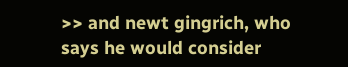>> and newt gingrich, who says he would consider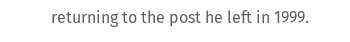returning to the post he left in 1999.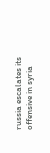russia escalates its offensive in syria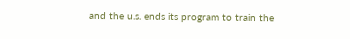and the u.s. ends its program to train the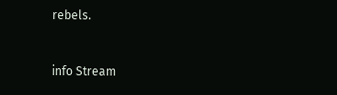rebels.


info Stream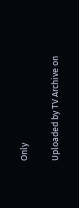Only

Uploaded by TV Archive on